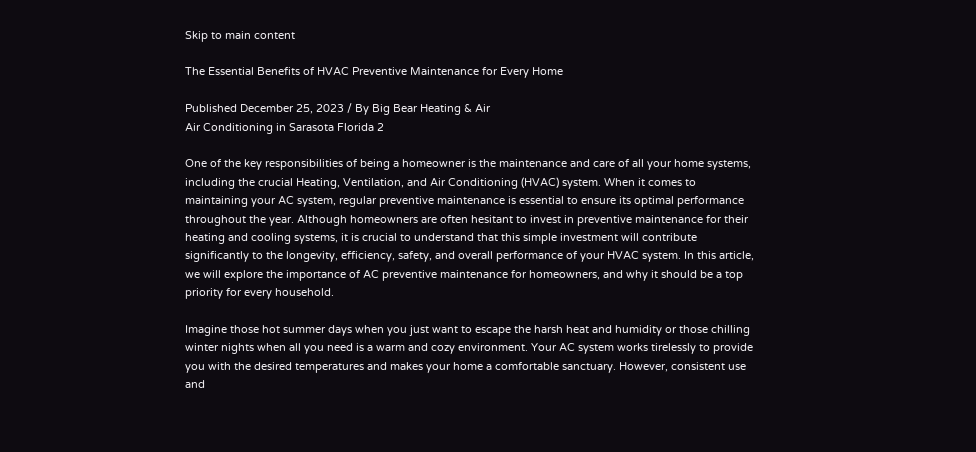Skip to main content

The Essential Benefits of HVAC Preventive Maintenance for Every Home

Published December 25, 2023 / By Big Bear Heating & Air
Air Conditioning in Sarasota Florida 2

One of the key responsibilities of being a homeowner is the maintenance and care of all your home systems, including the crucial Heating, Ventilation, and Air Conditioning (HVAC) system. When it comes to maintaining your AC system, regular preventive maintenance is essential to ensure its optimal performance throughout the year. Although homeowners are often hesitant to invest in preventive maintenance for their heating and cooling systems, it is crucial to understand that this simple investment will contribute significantly to the longevity, efficiency, safety, and overall performance of your HVAC system. In this article, we will explore the importance of AC preventive maintenance for homeowners, and why it should be a top priority for every household.

Imagine those hot summer days when you just want to escape the harsh heat and humidity or those chilling winter nights when all you need is a warm and cozy environment. Your AC system works tirelessly to provide you with the desired temperatures and makes your home a comfortable sanctuary. However, consistent use and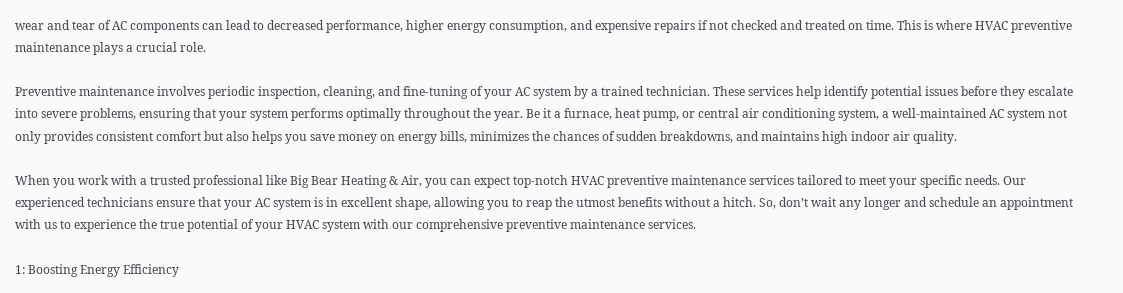wear and tear of AC components can lead to decreased performance, higher energy consumption, and expensive repairs if not checked and treated on time. This is where HVAC preventive maintenance plays a crucial role.

Preventive maintenance involves periodic inspection, cleaning, and fine-tuning of your AC system by a trained technician. These services help identify potential issues before they escalate into severe problems, ensuring that your system performs optimally throughout the year. Be it a furnace, heat pump, or central air conditioning system, a well-maintained AC system not only provides consistent comfort but also helps you save money on energy bills, minimizes the chances of sudden breakdowns, and maintains high indoor air quality.

When you work with a trusted professional like Big Bear Heating & Air, you can expect top-notch HVAC preventive maintenance services tailored to meet your specific needs. Our experienced technicians ensure that your AC system is in excellent shape, allowing you to reap the utmost benefits without a hitch. So, don’t wait any longer and schedule an appointment with us to experience the true potential of your HVAC system with our comprehensive preventive maintenance services.

1: Boosting Energy Efficiency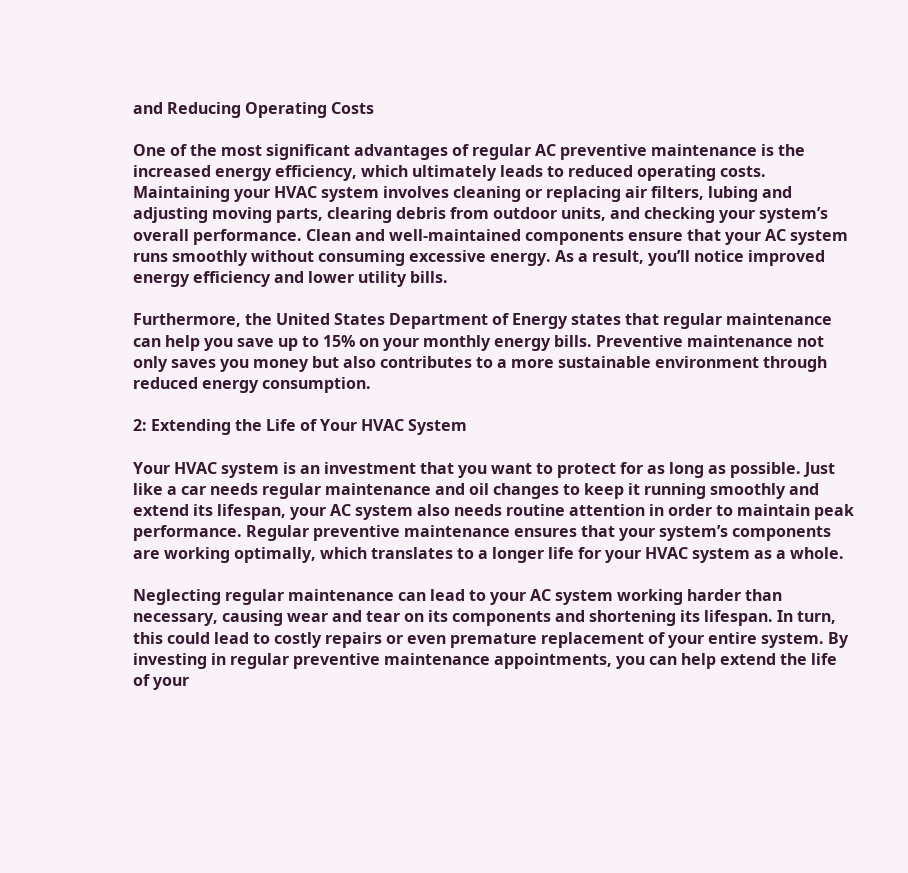and Reducing Operating Costs

One of the most significant advantages of regular AC preventive maintenance is the increased energy efficiency, which ultimately leads to reduced operating costs. Maintaining your HVAC system involves cleaning or replacing air filters, lubing and adjusting moving parts, clearing debris from outdoor units, and checking your system’s overall performance. Clean and well-maintained components ensure that your AC system runs smoothly without consuming excessive energy. As a result, you’ll notice improved energy efficiency and lower utility bills.

Furthermore, the United States Department of Energy states that regular maintenance can help you save up to 15% on your monthly energy bills. Preventive maintenance not only saves you money but also contributes to a more sustainable environment through reduced energy consumption.

2: Extending the Life of Your HVAC System

Your HVAC system is an investment that you want to protect for as long as possible. Just like a car needs regular maintenance and oil changes to keep it running smoothly and extend its lifespan, your AC system also needs routine attention in order to maintain peak performance. Regular preventive maintenance ensures that your system’s components are working optimally, which translates to a longer life for your HVAC system as a whole.

Neglecting regular maintenance can lead to your AC system working harder than necessary, causing wear and tear on its components and shortening its lifespan. In turn, this could lead to costly repairs or even premature replacement of your entire system. By investing in regular preventive maintenance appointments, you can help extend the life of your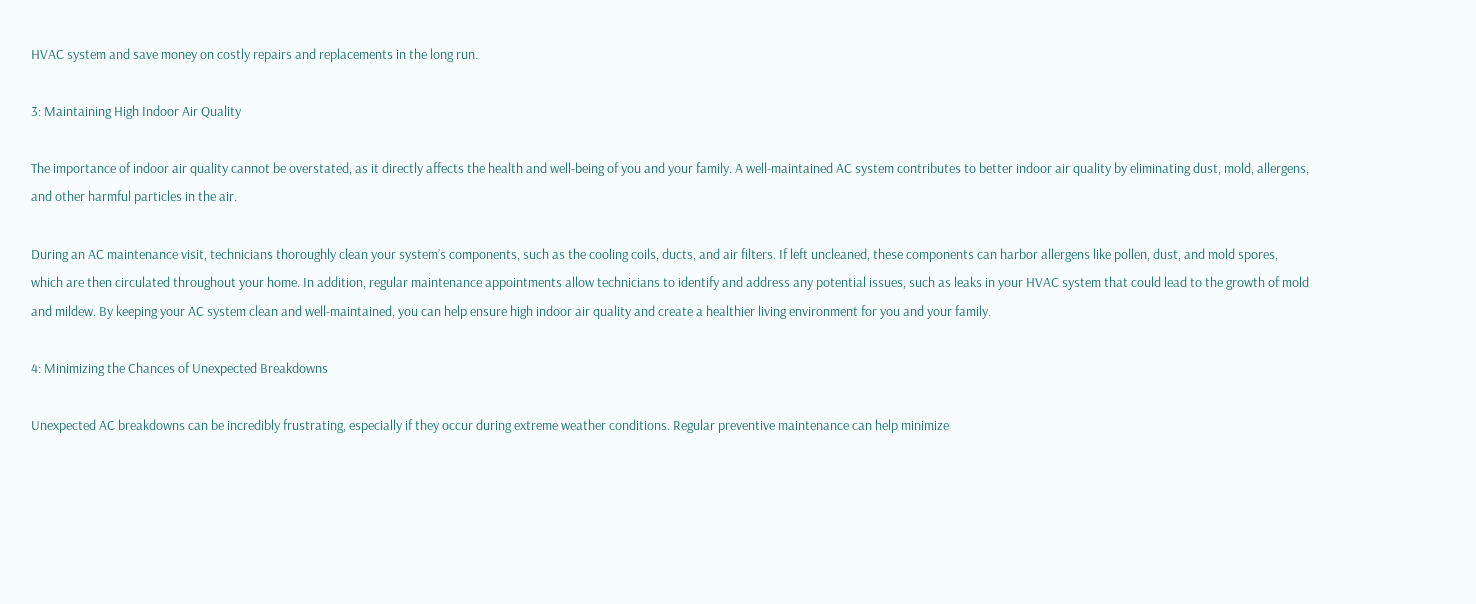HVAC system and save money on costly repairs and replacements in the long run.

3: Maintaining High Indoor Air Quality

The importance of indoor air quality cannot be overstated, as it directly affects the health and well-being of you and your family. A well-maintained AC system contributes to better indoor air quality by eliminating dust, mold, allergens, and other harmful particles in the air.

During an AC maintenance visit, technicians thoroughly clean your system’s components, such as the cooling coils, ducts, and air filters. If left uncleaned, these components can harbor allergens like pollen, dust, and mold spores, which are then circulated throughout your home. In addition, regular maintenance appointments allow technicians to identify and address any potential issues, such as leaks in your HVAC system that could lead to the growth of mold and mildew. By keeping your AC system clean and well-maintained, you can help ensure high indoor air quality and create a healthier living environment for you and your family.

4: Minimizing the Chances of Unexpected Breakdowns

Unexpected AC breakdowns can be incredibly frustrating, especially if they occur during extreme weather conditions. Regular preventive maintenance can help minimize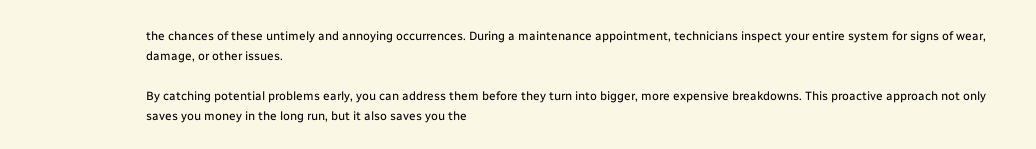the chances of these untimely and annoying occurrences. During a maintenance appointment, technicians inspect your entire system for signs of wear, damage, or other issues.

By catching potential problems early, you can address them before they turn into bigger, more expensive breakdowns. This proactive approach not only saves you money in the long run, but it also saves you the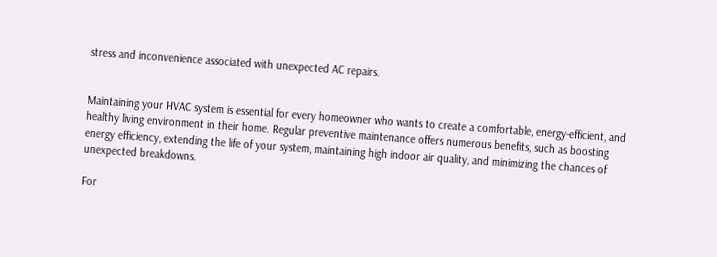stress and inconvenience associated with unexpected AC repairs.


Maintaining your HVAC system is essential for every homeowner who wants to create a comfortable, energy-efficient, and healthy living environment in their home. Regular preventive maintenance offers numerous benefits, such as boosting energy efficiency, extending the life of your system, maintaining high indoor air quality, and minimizing the chances of unexpected breakdowns.

For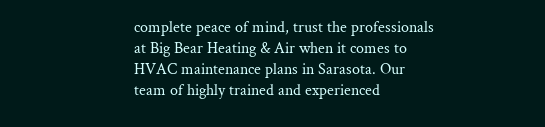complete peace of mind, trust the professionals at Big Bear Heating & Air when it comes to HVAC maintenance plans in Sarasota. Our team of highly trained and experienced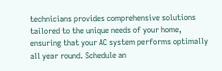technicians provides comprehensive solutions tailored to the unique needs of your home, ensuring that your AC system performs optimally all year round. Schedule an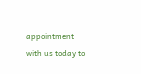appointment with us today to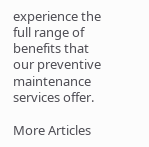experience the full range of benefits that our preventive maintenance services offer.

More Articles